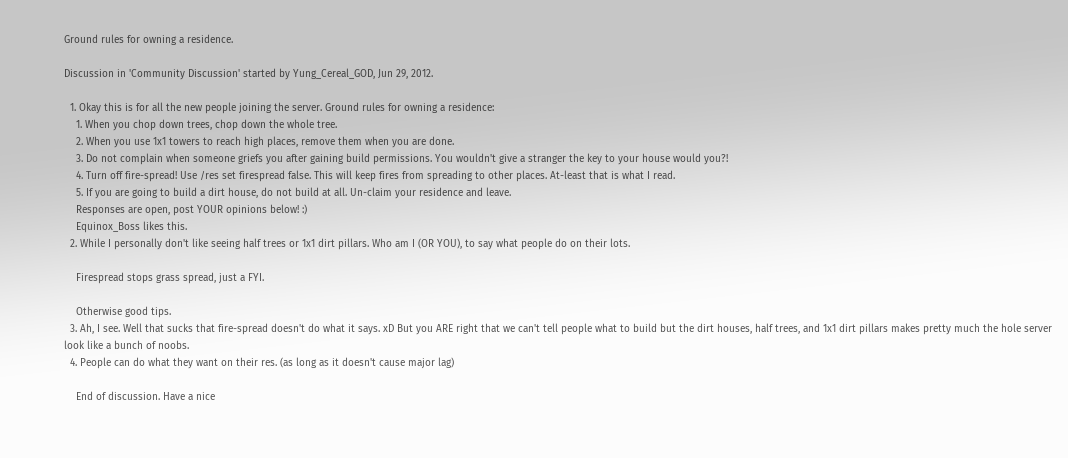Ground rules for owning a residence.

Discussion in 'Community Discussion' started by Yung_Cereal_GOD, Jun 29, 2012.

  1. Okay this is for all the new people joining the server. Ground rules for owning a residence:
    1. When you chop down trees, chop down the whole tree.
    2. When you use 1x1 towers to reach high places, remove them when you are done.
    3. Do not complain when someone griefs you after gaining build permissions. You wouldn't give a stranger the key to your house would you?!
    4. Turn off fire-spread! Use /res set firespread false. This will keep fires from spreading to other places. At-least that is what I read.
    5. If you are going to build a dirt house, do not build at all. Un-claim your residence and leave.
    Responses are open, post YOUR opinions below! :)
    Equinox_Boss likes this.
  2. While I personally don't like seeing half trees or 1x1 dirt pillars. Who am I (OR YOU), to say what people do on their lots.

    Firespread stops grass spread, just a FYI.

    Otherwise good tips.
  3. Ah, I see. Well that sucks that fire-spread doesn't do what it says. xD But you ARE right that we can't tell people what to build but the dirt houses, half trees, and 1x1 dirt pillars makes pretty much the hole server look like a bunch of noobs.
  4. People can do what they want on their res. (as long as it doesn't cause major lag)

    End of discussion. Have a nice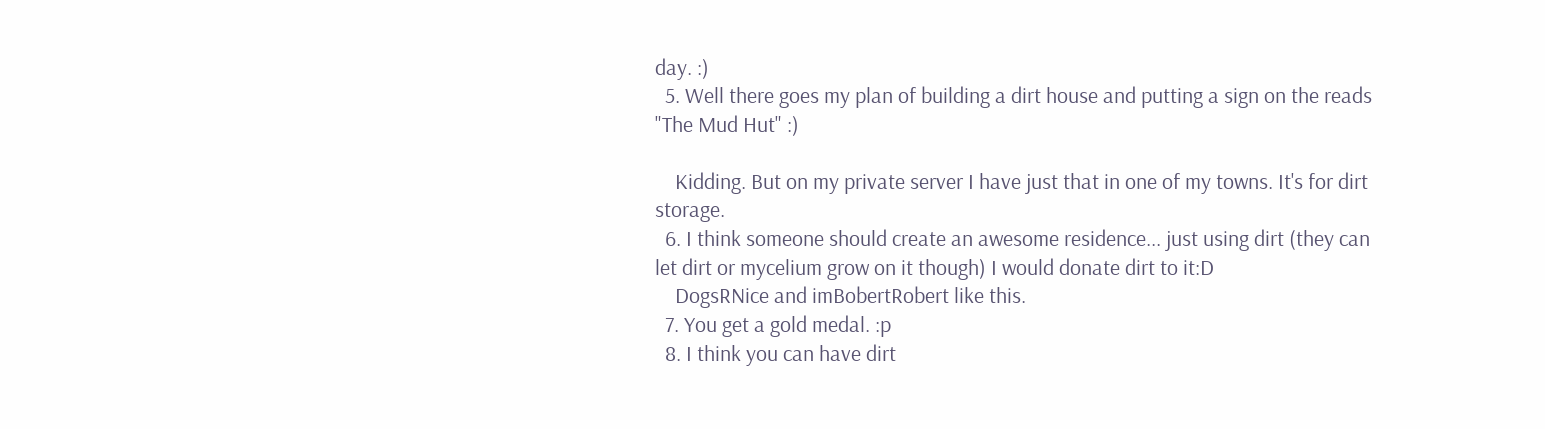day. :)
  5. Well there goes my plan of building a dirt house and putting a sign on the reads "The Mud Hut" :)

    Kidding. But on my private server I have just that in one of my towns. It's for dirt storage.
  6. I think someone should create an awesome residence... just using dirt (they can let dirt or mycelium grow on it though) I would donate dirt to it:D
    DogsRNice and imBobertRobert like this.
  7. You get a gold medal. :p
  8. I think you can have dirt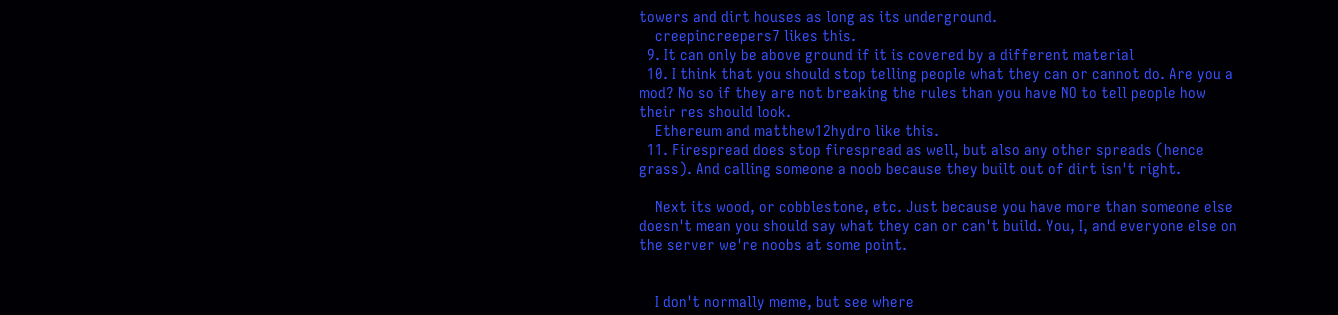towers and dirt houses as long as its underground.
    creepincreepers7 likes this.
  9. It can only be above ground if it is covered by a different material
  10. I think that you should stop telling people what they can or cannot do. Are you a mod? No so if they are not breaking the rules than you have NO to tell people how their res should look.
    Ethereum and matthew12hydro like this.
  11. Firespread does stop firespread as well, but also any other spreads (hence grass). And calling someone a noob because they built out of dirt isn't right.

    Next its wood, or cobblestone, etc. Just because you have more than someone else doesn't mean you should say what they can or can't build. You, I, and everyone else on the server we're noobs at some point.


    I don't normally meme, but see where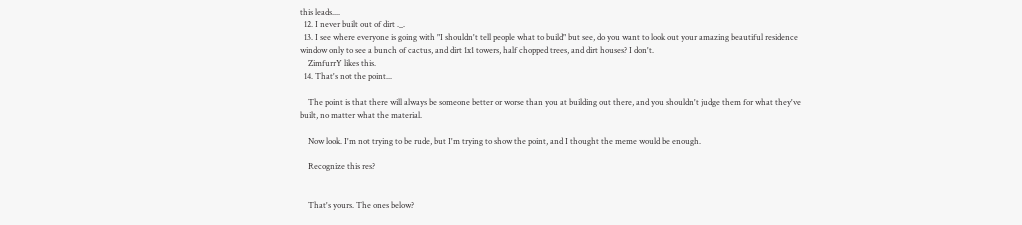this leads....
  12. I never built out of dirt ._.
  13. I see where everyone is going with "I shouldn't tell people what to build" but see, do you want to look out your amazing beautiful residence window only to see a bunch of cactus, and dirt 1x1 towers, half chopped trees, and dirt houses? I don't.
    ZimfurrY likes this.
  14. That's not the point...

    The point is that there will always be someone better or worse than you at building out there, and you shouldn't judge them for what they've built, no matter what the material.

    Now look. I'm not trying to be rude, but I'm trying to show the point, and I thought the meme would be enough.

    Recognize this res?


    That's yours. The ones below?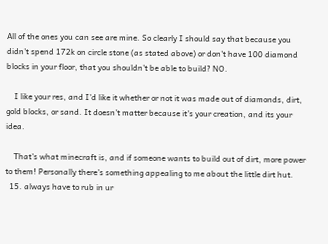All of the ones you can see are mine. So clearly I should say that because you didn't spend 172k on circle stone (as stated above) or don't have 100 diamond blocks in your floor, that you shouldn't be able to build? NO.

    I like your res, and I'd like it whether or not it was made out of diamonds, dirt, gold blocks, or sand. It doesn't matter because it's your creation, and its your idea.

    That's what minecraft is, and if someone wants to build out of dirt, more power to them! Personally there's something appealing to me about the little dirt hut.
  15. always have to rub in ur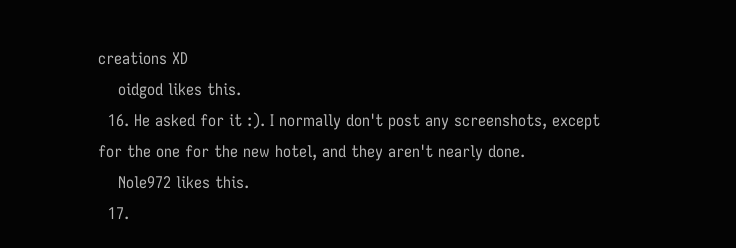creations XD
    oidgod likes this.
  16. He asked for it :). I normally don't post any screenshots, except for the one for the new hotel, and they aren't nearly done.
    Nole972 likes this.
  17.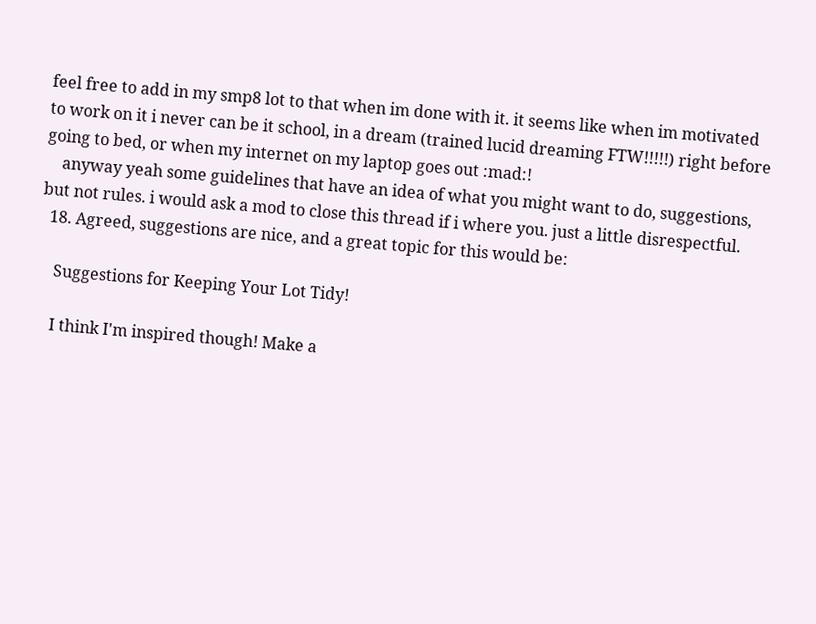feel free to add in my smp8 lot to that when im done with it. it seems like when im motivated to work on it i never can be it school, in a dream (trained lucid dreaming FTW!!!!!) right before going to bed, or when my internet on my laptop goes out :mad:!
    anyway yeah some guidelines that have an idea of what you might want to do, suggestions, but not rules. i would ask a mod to close this thread if i where you. just a little disrespectful.
  18. Agreed, suggestions are nice, and a great topic for this would be:

    Suggestions for Keeping Your Lot Tidy!

    I think I'm inspired though! Make a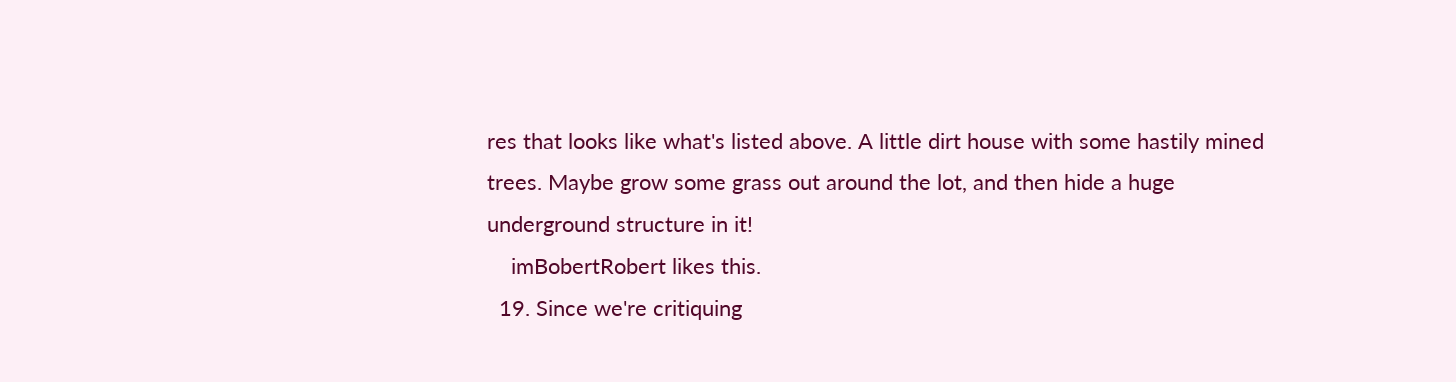res that looks like what's listed above. A little dirt house with some hastily mined trees. Maybe grow some grass out around the lot, and then hide a huge underground structure in it!
    imBobertRobert likes this.
  19. Since we're critiquing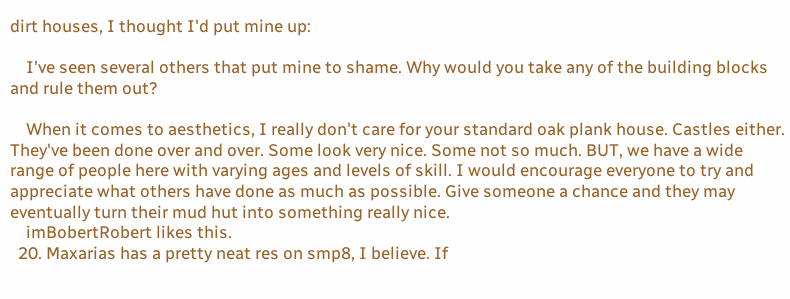dirt houses, I thought I'd put mine up:

    I've seen several others that put mine to shame. Why would you take any of the building blocks and rule them out?

    When it comes to aesthetics, I really don't care for your standard oak plank house. Castles either. They've been done over and over. Some look very nice. Some not so much. BUT, we have a wide range of people here with varying ages and levels of skill. I would encourage everyone to try and appreciate what others have done as much as possible. Give someone a chance and they may eventually turn their mud hut into something really nice.
    imBobertRobert likes this.
  20. Maxarias has a pretty neat res on smp8, I believe. If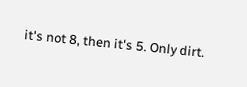it's not 8, then it's 5. Only dirt.